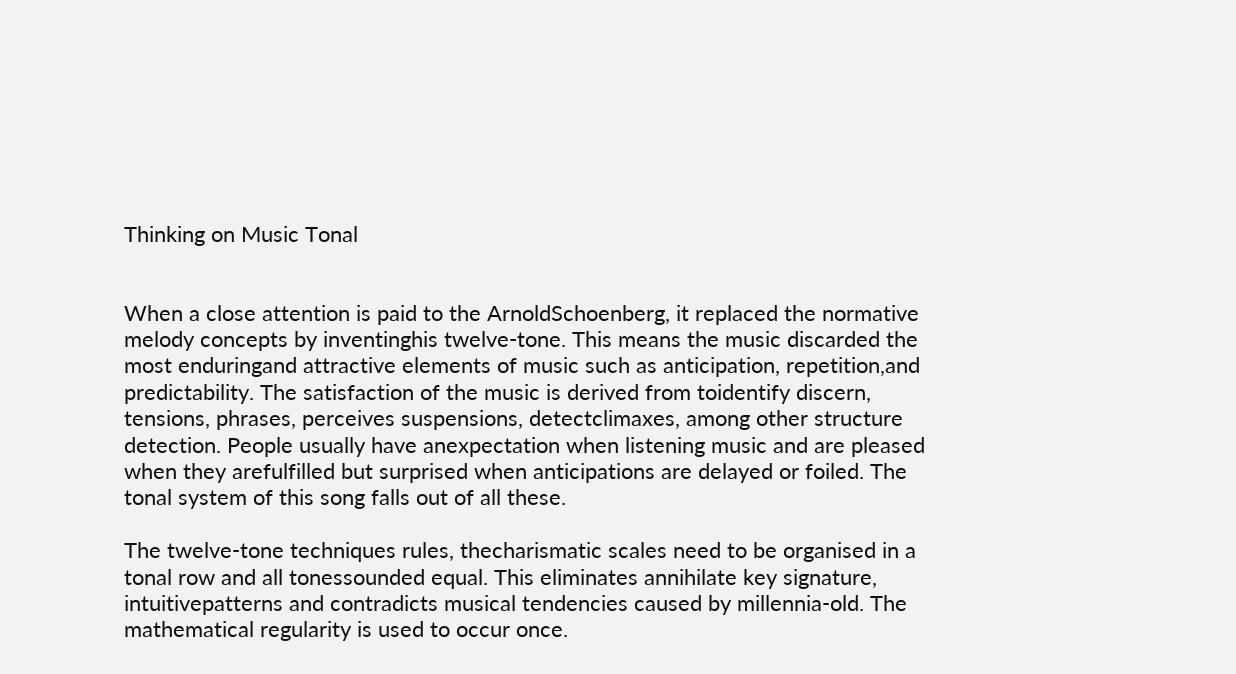Thinking on Music Tonal


When a close attention is paid to the ArnoldSchoenberg, it replaced the normative melody concepts by inventinghis twelve-tone. This means the music discarded the most enduringand attractive elements of music such as anticipation, repetition,and predictability. The satisfaction of the music is derived from toidentify discern, tensions, phrases, perceives suspensions, detectclimaxes, among other structure detection. People usually have anexpectation when listening music and are pleased when they arefulfilled but surprised when anticipations are delayed or foiled. The tonal system of this song falls out of all these.

The twelve-tone techniques rules, thecharismatic scales need to be organised in a tonal row and all tonessounded equal. This eliminates annihilate key signature, intuitivepatterns and contradicts musical tendencies caused by millennia-old. The mathematical regularity is used to occur once.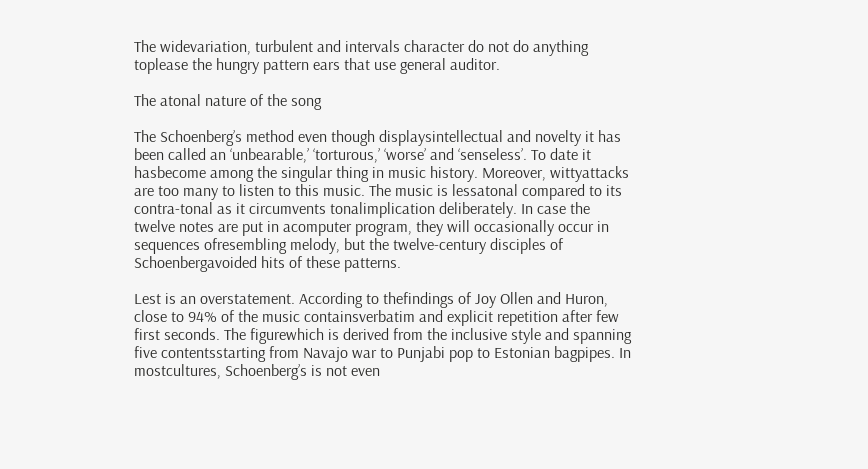The widevariation, turbulent and intervals character do not do anything toplease the hungry pattern ears that use general auditor.

The atonal nature of the song

The Schoenberg’s method even though displaysintellectual and novelty it has been called an ‘unbearable,’ ‘torturous,’ ‘worse’ and ‘senseless’. To date it hasbecome among the singular thing in music history. Moreover, wittyattacks are too many to listen to this music. The music is lessatonal compared to its contra-tonal as it circumvents tonalimplication deliberately. In case the twelve notes are put in acomputer program, they will occasionally occur in sequences ofresembling melody, but the twelve-century disciples of Schoenbergavoided hits of these patterns.

Lest is an overstatement. According to thefindings of Joy Ollen and Huron, close to 94% of the music containsverbatim and explicit repetition after few first seconds. The figurewhich is derived from the inclusive style and spanning five contentsstarting from Navajo war to Punjabi pop to Estonian bagpipes. In mostcultures, Schoenberg’s is not even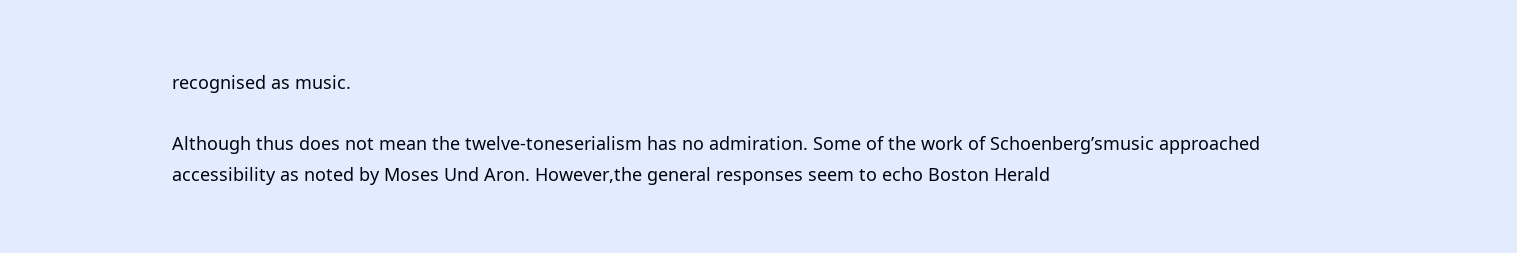recognised as music.

Although thus does not mean the twelve-toneserialism has no admiration. Some of the work of Schoenberg’smusic approached accessibility as noted by Moses Und Aron. However,the general responses seem to echo Boston Herald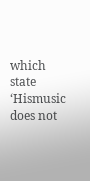which state ‘Hismusic does not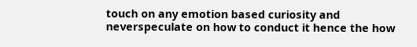touch on any emotion based curiosity and neverspeculate on how to conduct it hence the how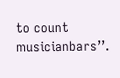to count musicianbars’’.